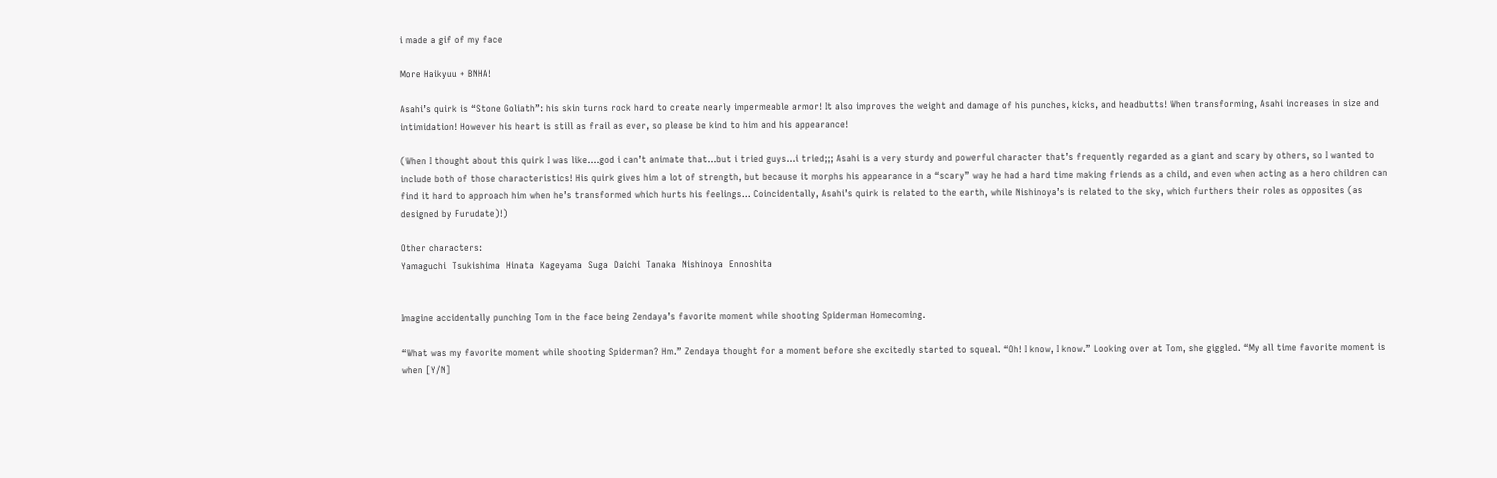i made a gif of my face

More Haikyuu + BNHA!

Asahi’s quirk is “Stone Goliath”: his skin turns rock hard to create nearly impermeable armor! It also improves the weight and damage of his punches, kicks, and headbutts! When transforming, Asahi increases in size and intimidation! However his heart is still as frail as ever, so please be kind to him and his appearance!

(When I thought about this quirk I was like….god i can’t animate that…but i tried guys…i tried;;; Asahi is a very sturdy and powerful character that’s frequently regarded as a giant and scary by others, so I wanted to include both of those characteristics! His quirk gives him a lot of strength, but because it morphs his appearance in a “scary” way he had a hard time making friends as a child, and even when acting as a hero children can find it hard to approach him when he’s transformed which hurts his feelings… Coincidentally, Asahi’s quirk is related to the earth, while Nishinoya’s is related to the sky, which furthers their roles as opposites (as designed by Furudate)!)

Other characters:
Yamaguchi  Tsukishima  Hinata  Kageyama  Suga  Daichi  Tanaka  Nishinoya  Ennoshita


Imagine accidentally punching Tom in the face being Zendaya’s favorite moment while shooting Spiderman Homecoming.

“What was my favorite moment while shooting Spiderman? Hm.” Zendaya thought for a moment before she excitedly started to squeal. “Oh! I know, I know.” Looking over at Tom, she giggled. “My all time favorite moment is when [Y/N]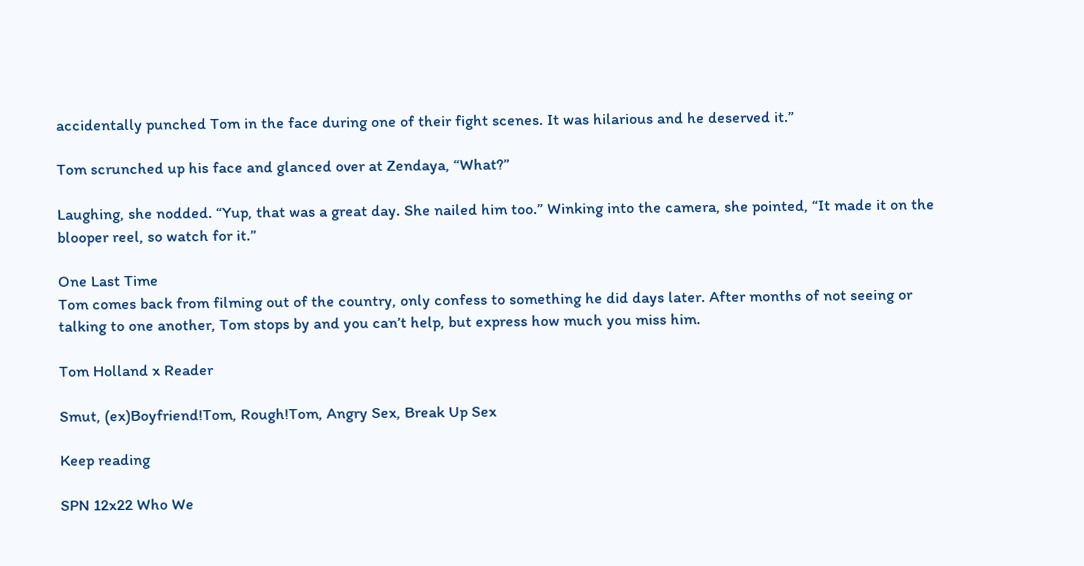accidentally punched Tom in the face during one of their fight scenes. It was hilarious and he deserved it.”

Tom scrunched up his face and glanced over at Zendaya, “What?”

Laughing, she nodded. “Yup, that was a great day. She nailed him too.” Winking into the camera, she pointed, “It made it on the blooper reel, so watch for it.”

One Last Time
Tom comes back from filming out of the country, only confess to something he did days later. After months of not seeing or talking to one another, Tom stops by and you can’t help, but express how much you miss him.

Tom Holland x Reader

Smut, (ex)Boyfriend!Tom, Rough!Tom, Angry Sex, Break Up Sex

Keep reading

SPN 12x22 Who We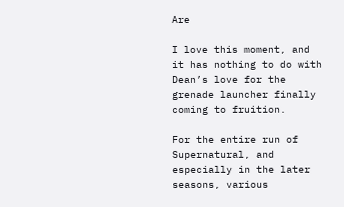Are

I love this moment, and it has nothing to do with Dean’s love for the grenade launcher finally coming to fruition.

For the entire run of Supernatural, and especially in the later seasons, various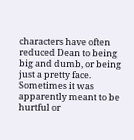characters have often reduced Dean to being big and dumb, or being just a pretty face. Sometimes it was apparently meant to be hurtful or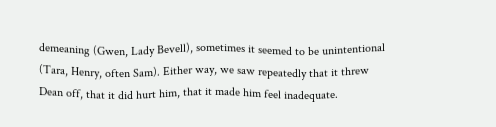demeaning (Gwen, Lady Bevell), sometimes it seemed to be unintentional (Tara, Henry, often Sam). Either way, we saw repeatedly that it threw Dean off, that it did hurt him, that it made him feel inadequate.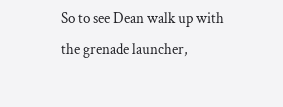So to see Dean walk up with the grenade launcher,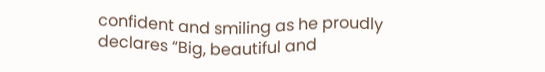confident and smiling as he proudly declares “Big, beautiful and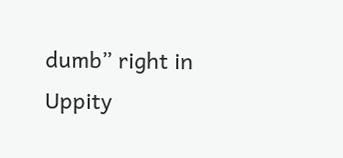dumb” right in Uppity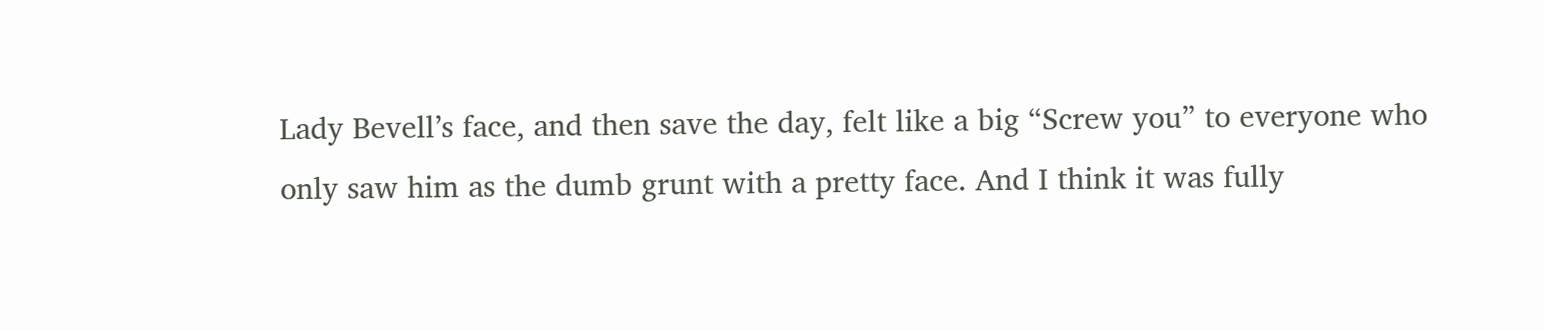Lady Bevell’s face, and then save the day, felt like a big “Screw you” to everyone who only saw him as the dumb grunt with a pretty face. And I think it was fully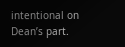intentional on Dean’s part.